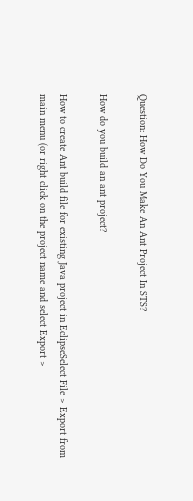Question: How Do You Make An Ant Project In STS?

How do you build an ant project?

How to create Ant build file for existing Java project in EclipseSelect File > Export from main menu (or right click on the project name and select Export >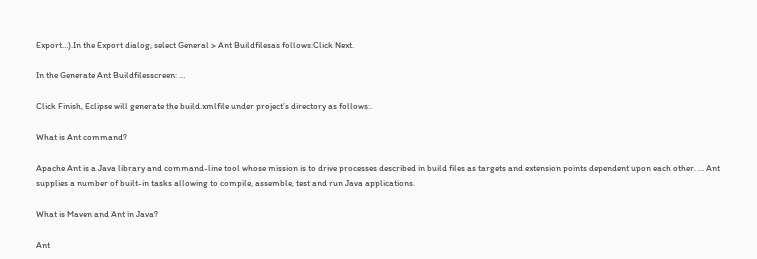Export…).In the Export dialog, select General > Ant Buildfilesas follows:Click Next.

In the Generate Ant Buildfilesscreen: …

Click Finish, Eclipse will generate the build.xmlfile under project’s directory as follows:.

What is Ant command?

Apache Ant is a Java library and command-line tool whose mission is to drive processes described in build files as targets and extension points dependent upon each other. … Ant supplies a number of built-in tasks allowing to compile, assemble, test and run Java applications.

What is Maven and Ant in Java?

Ant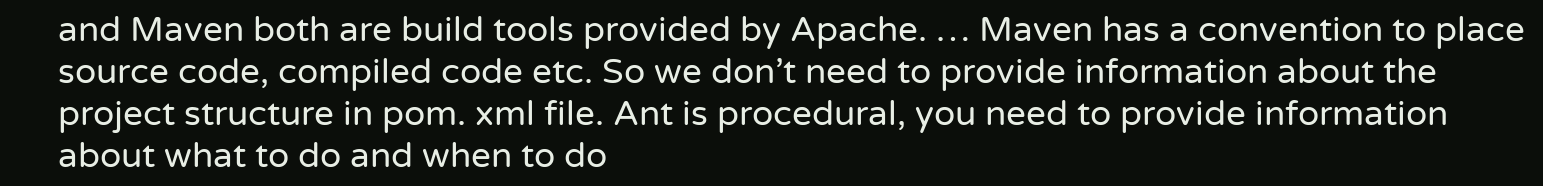and Maven both are build tools provided by Apache. … Maven has a convention to place source code, compiled code etc. So we don’t need to provide information about the project structure in pom. xml file. Ant is procedural, you need to provide information about what to do and when to do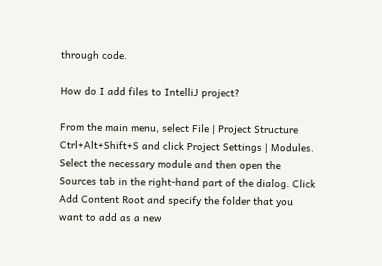through code.

How do I add files to IntelliJ project?

From the main menu, select File | Project Structure Ctrl+Alt+Shift+S and click Project Settings | Modules. Select the necessary module and then open the Sources tab in the right-hand part of the dialog. Click Add Content Root and specify the folder that you want to add as a new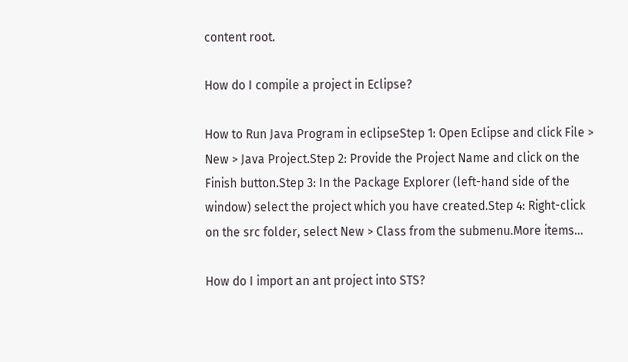content root.

How do I compile a project in Eclipse?

How to Run Java Program in eclipseStep 1: Open Eclipse and click File > New > Java Project.Step 2: Provide the Project Name and click on the Finish button.Step 3: In the Package Explorer (left-hand side of the window) select the project which you have created.Step 4: Right-click on the src folder, select New > Class from the submenu.More items…

How do I import an ant project into STS?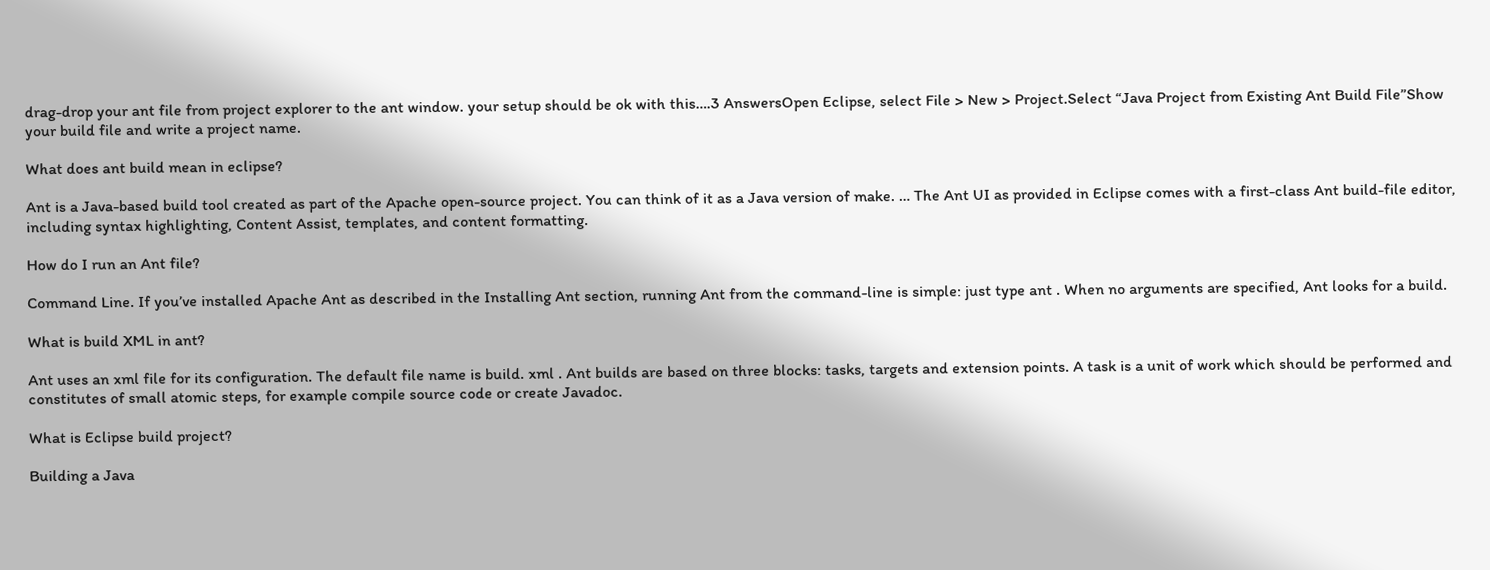drag-drop your ant file from project explorer to the ant window. your setup should be ok with this….3 AnswersOpen Eclipse, select File > New > Project.Select “Java Project from Existing Ant Build File”Show your build file and write a project name.

What does ant build mean in eclipse?

Ant is a Java-based build tool created as part of the Apache open-source project. You can think of it as a Java version of make. … The Ant UI as provided in Eclipse comes with a first-class Ant build-file editor, including syntax highlighting, Content Assist, templates, and content formatting.

How do I run an Ant file?

Command Line. If you’ve installed Apache Ant as described in the Installing Ant section, running Ant from the command-line is simple: just type ant . When no arguments are specified, Ant looks for a build.

What is build XML in ant?

Ant uses an xml file for its configuration. The default file name is build. xml . Ant builds are based on three blocks: tasks, targets and extension points. A task is a unit of work which should be performed and constitutes of small atomic steps, for example compile source code or create Javadoc.

What is Eclipse build project?

Building a Java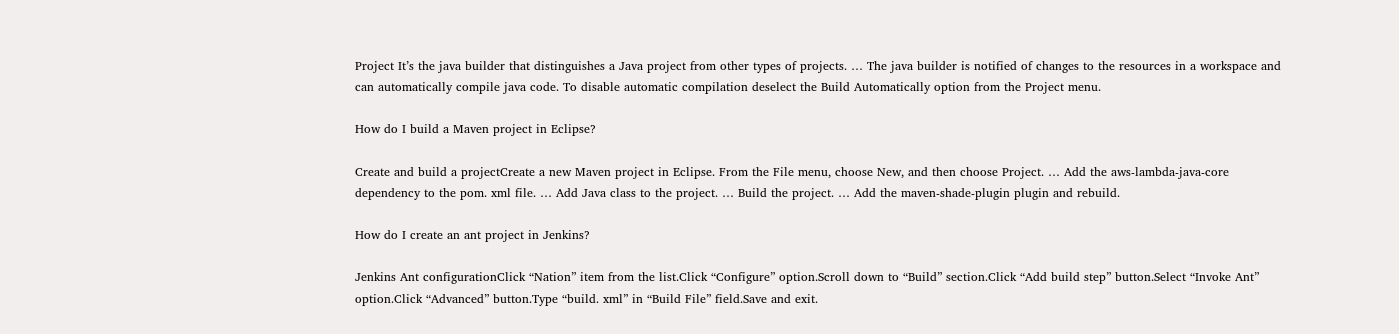Project It’s the java builder that distinguishes a Java project from other types of projects. … The java builder is notified of changes to the resources in a workspace and can automatically compile java code. To disable automatic compilation deselect the Build Automatically option from the Project menu.

How do I build a Maven project in Eclipse?

Create and build a projectCreate a new Maven project in Eclipse. From the File menu, choose New, and then choose Project. … Add the aws-lambda-java-core dependency to the pom. xml file. … Add Java class to the project. … Build the project. … Add the maven-shade-plugin plugin and rebuild.

How do I create an ant project in Jenkins?

Jenkins Ant configurationClick “Nation” item from the list.Click “Configure” option.Scroll down to “Build” section.Click “Add build step” button.Select “Invoke Ant” option.Click “Advanced” button.Type “build. xml” in “Build File” field.Save and exit.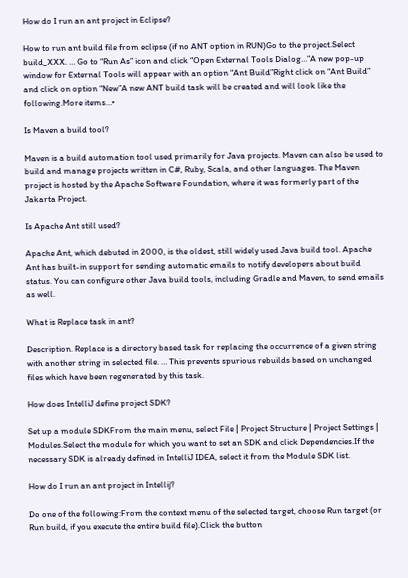How do I run an ant project in Eclipse?

How to run ant build file from eclipse (if no ANT option in RUN)Go to the project.Select build_XXX. … Go to “Run As” icon and click “Open External Tools Dialog…”A new pop-up window for External Tools will appear with an option “Ant Build”Right click on “Ant Build” and click on option “New”A new ANT build task will be created and will look like the following.More items…•

Is Maven a build tool?

Maven is a build automation tool used primarily for Java projects. Maven can also be used to build and manage projects written in C#, Ruby, Scala, and other languages. The Maven project is hosted by the Apache Software Foundation, where it was formerly part of the Jakarta Project.

Is Apache Ant still used?

Apache Ant, which debuted in 2000, is the oldest, still widely used Java build tool. Apache Ant has built-in support for sending automatic emails to notify developers about build status. You can configure other Java build tools, including Gradle and Maven, to send emails as well.

What is Replace task in ant?

Description. Replace is a directory based task for replacing the occurrence of a given string with another string in selected file. … This prevents spurious rebuilds based on unchanged files which have been regenerated by this task.

How does IntelliJ define project SDK?

Set up a module SDKFrom the main menu, select File | Project Structure | Project Settings | Modules.Select the module for which you want to set an SDK and click Dependencies.If the necessary SDK is already defined in IntelliJ IDEA, select it from the Module SDK list.

How do I run an ant project in Intellij?

Do one of the following:From the context menu of the selected target, choose Run target (or Run build, if you execute the entire build file).Click the button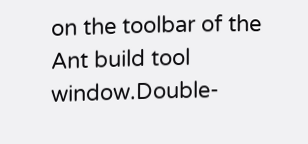on the toolbar of the Ant build tool window.Double-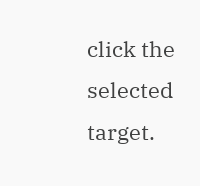click the selected target.